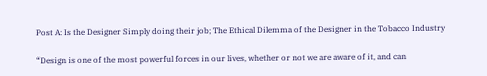Post A: Is the Designer Simply doing their job; The Ethical Dilemma of the Designer in the Tobacco Industry

“Design is one of the most powerful forces in our lives, whether or not we are aware of it, and can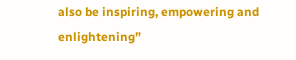also be inspiring, empowering and enlightening”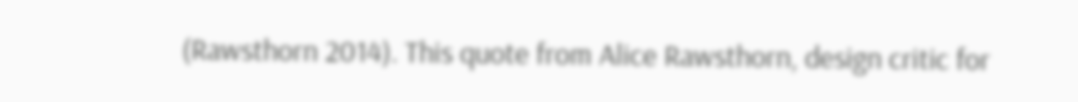(Rawsthorn 2014). This quote from Alice Rawsthorn, design critic for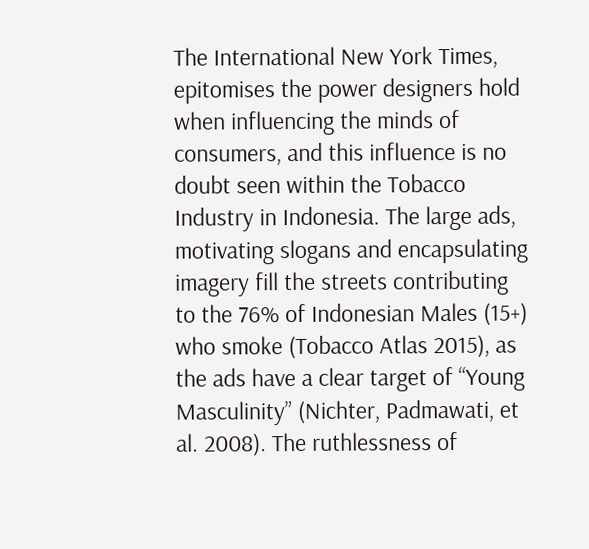The International New York Times, epitomises the power designers hold when influencing the minds of consumers, and this influence is no doubt seen within the Tobacco Industry in Indonesia. The large ads, motivating slogans and encapsulating imagery fill the streets contributing to the 76% of Indonesian Males (15+) who smoke (Tobacco Atlas 2015), as the ads have a clear target of “Young Masculinity” (Nichter, Padmawati, et al. 2008). The ruthlessness of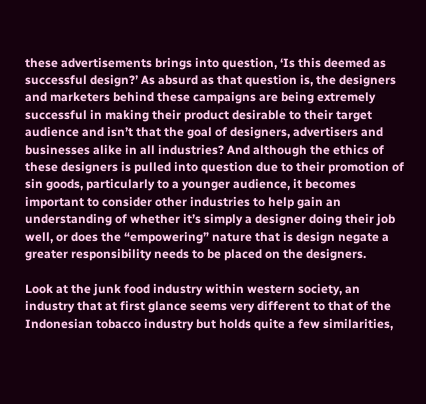these advertisements brings into question, ‘Is this deemed as successful design?’ As absurd as that question is, the designers and marketers behind these campaigns are being extremely successful in making their product desirable to their target audience and isn’t that the goal of designers, advertisers and businesses alike in all industries? And although the ethics of these designers is pulled into question due to their promotion of sin goods, particularly to a younger audience, it becomes important to consider other industries to help gain an understanding of whether it’s simply a designer doing their job well, or does the “empowering” nature that is design negate a greater responsibility needs to be placed on the designers.

Look at the junk food industry within western society, an industry that at first glance seems very different to that of the Indonesian tobacco industry but holds quite a few similarities,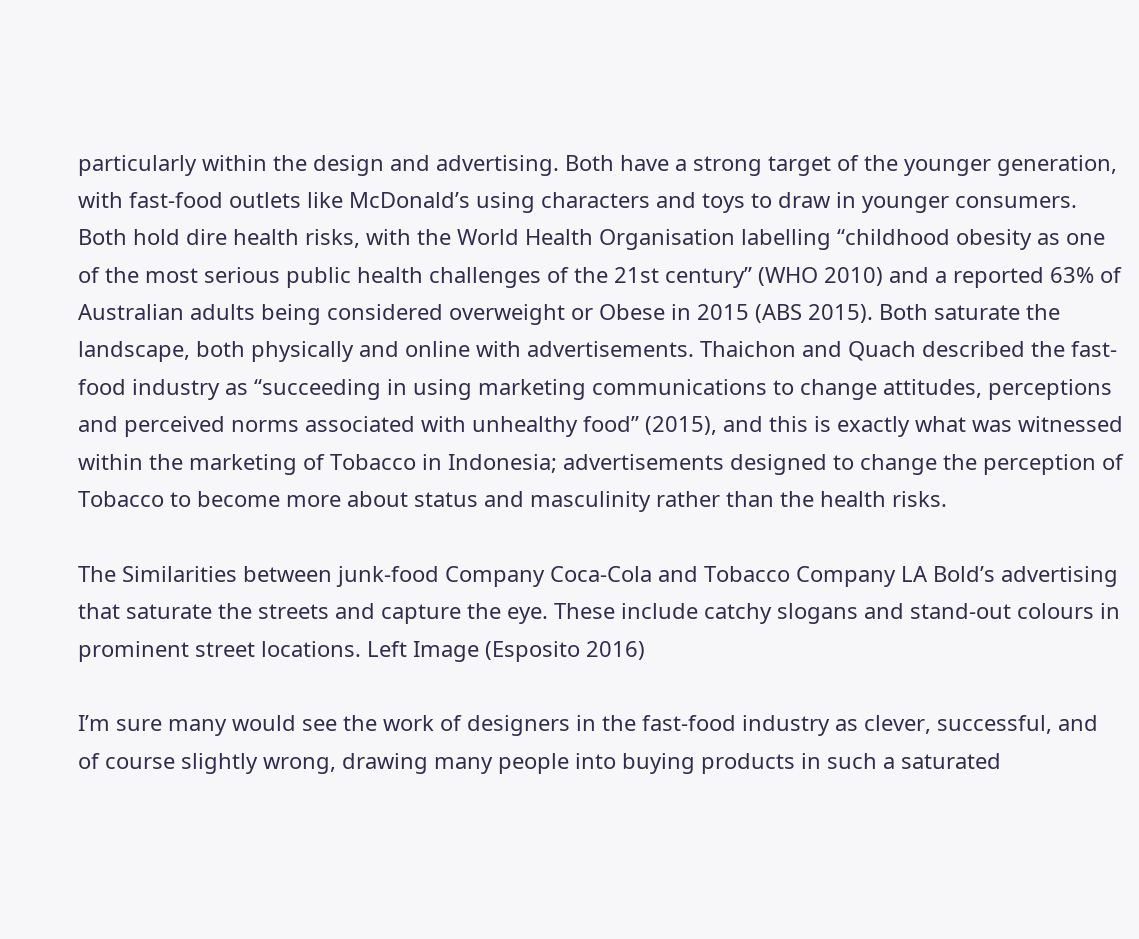particularly within the design and advertising. Both have a strong target of the younger generation, with fast-food outlets like McDonald’s using characters and toys to draw in younger consumers. Both hold dire health risks, with the World Health Organisation labelling “childhood obesity as one of the most serious public health challenges of the 21st century” (WHO 2010) and a reported 63% of Australian adults being considered overweight or Obese in 2015 (ABS 2015). Both saturate the landscape, both physically and online with advertisements. Thaichon and Quach described the fast-food industry as “succeeding in using marketing communications to change attitudes, perceptions and perceived norms associated with unhealthy food” (2015), and this is exactly what was witnessed within the marketing of Tobacco in Indonesia; advertisements designed to change the perception of Tobacco to become more about status and masculinity rather than the health risks.

The Similarities between junk-food Company Coca-Cola and Tobacco Company LA Bold’s advertising that saturate the streets and capture the eye. These include catchy slogans and stand-out colours in prominent street locations. Left Image (Esposito 2016)

I’m sure many would see the work of designers in the fast-food industry as clever, successful, and of course slightly wrong, drawing many people into buying products in such a saturated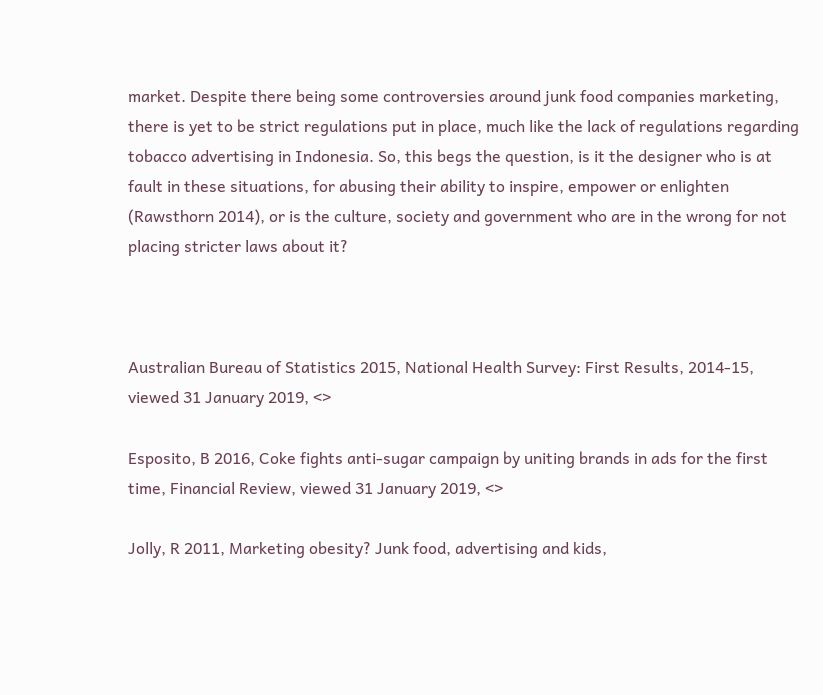market. Despite there being some controversies around junk food companies marketing, there is yet to be strict regulations put in place, much like the lack of regulations regarding tobacco advertising in Indonesia. So, this begs the question, is it the designer who is at fault in these situations, for abusing their ability to inspire, empower or enlighten (Rawsthorn 2014), or is the culture, society and government who are in the wrong for not placing stricter laws about it?



Australian Bureau of Statistics 2015, National Health Survey: First Results, 2014-15, viewed 31 January 2019, <>

Esposito, B 2016, Coke fights anti-sugar campaign by uniting brands in ads for the first time, Financial Review, viewed 31 January 2019, <>

Jolly, R 2011, Marketing obesity? Junk food, advertising and kids,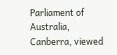Parliament of Australia, Canberra, viewed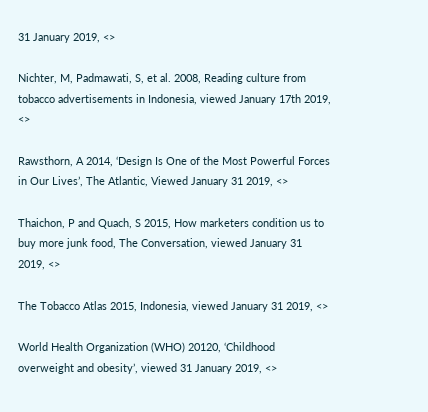31 January 2019, <>

Nichter, M, Padmawati, S, et al. 2008, Reading culture from tobacco advertisements in Indonesia, viewed January 17th 2019, <>

Rawsthorn, A 2014, ‘Design Is One of the Most Powerful Forces in Our Lives’, The Atlantic, Viewed January 31 2019, <>

Thaichon, P and Quach, S 2015, How marketers condition us to buy more junk food, The Conversation, viewed January 31 2019, <>

The Tobacco Atlas 2015, Indonesia, viewed January 31 2019, <>

World Health Organization (WHO) 20120, ‘Childhood overweight and obesity’, viewed 31 January 2019, <>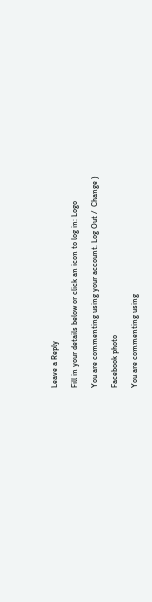Leave a Reply

Fill in your details below or click an icon to log in: Logo

You are commenting using your account. Log Out /  Change )

Facebook photo

You are commenting using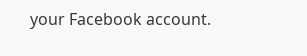your Facebook account.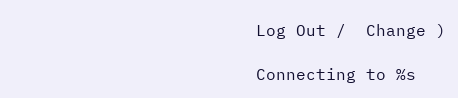Log Out /  Change )

Connecting to %s